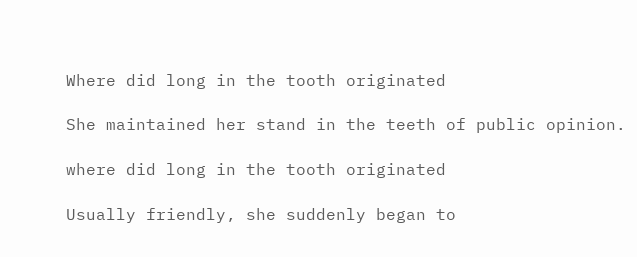Where did long in the tooth originated

She maintained her stand in the teeth of public opinion.

where did long in the tooth originated

Usually friendly, she suddenly began to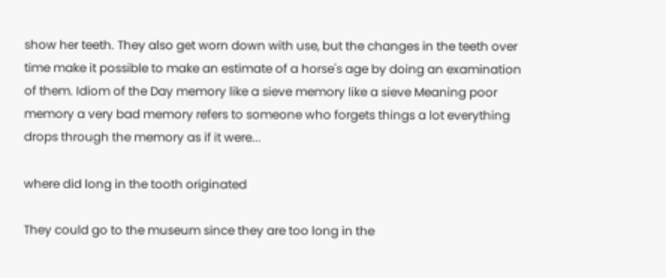show her teeth. They also get worn down with use, but the changes in the teeth over time make it possible to make an estimate of a horse's age by doing an examination of them. Idiom of the Day memory like a sieve memory like a sieve Meaning poor memory a very bad memory refers to someone who forgets things a lot everything drops through the memory as if it were...

where did long in the tooth originated

They could go to the museum since they are too long in the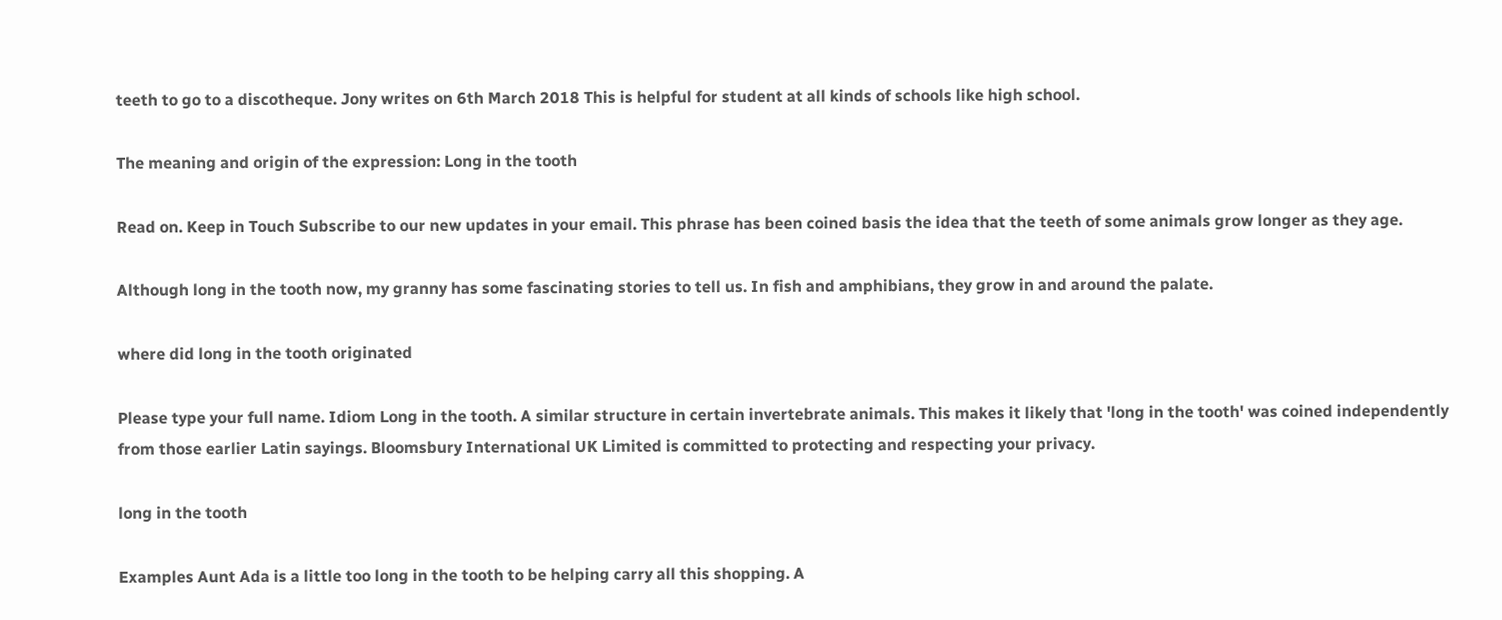teeth to go to a discotheque. Jony writes on 6th March 2018 This is helpful for student at all kinds of schools like high school.

The meaning and origin of the expression: Long in the tooth

Read on. Keep in Touch Subscribe to our new updates in your email. This phrase has been coined basis the idea that the teeth of some animals grow longer as they age.

Although long in the tooth now, my granny has some fascinating stories to tell us. In fish and amphibians, they grow in and around the palate.

where did long in the tooth originated

Please type your full name. Idiom Long in the tooth. A similar structure in certain invertebrate animals. This makes it likely that 'long in the tooth' was coined independently from those earlier Latin sayings. Bloomsbury International UK Limited is committed to protecting and respecting your privacy.

long in the tooth

Examples Aunt Ada is a little too long in the tooth to be helping carry all this shopping. A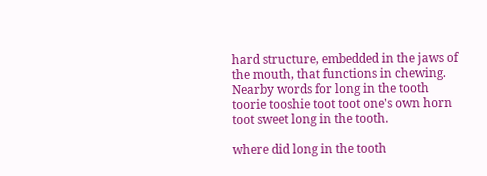hard structure, embedded in the jaws of the mouth, that functions in chewing. Nearby words for long in the tooth toorie tooshie toot toot one's own horn toot sweet long in the tooth.

where did long in the tooth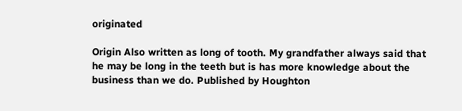originated

Origin Also written as long of tooth. My grandfather always said that he may be long in the teeth but is has more knowledge about the business than we do. Published by Houghton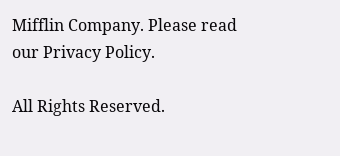Mifflin Company. Please read our Privacy Policy.

All Rights Reserved.